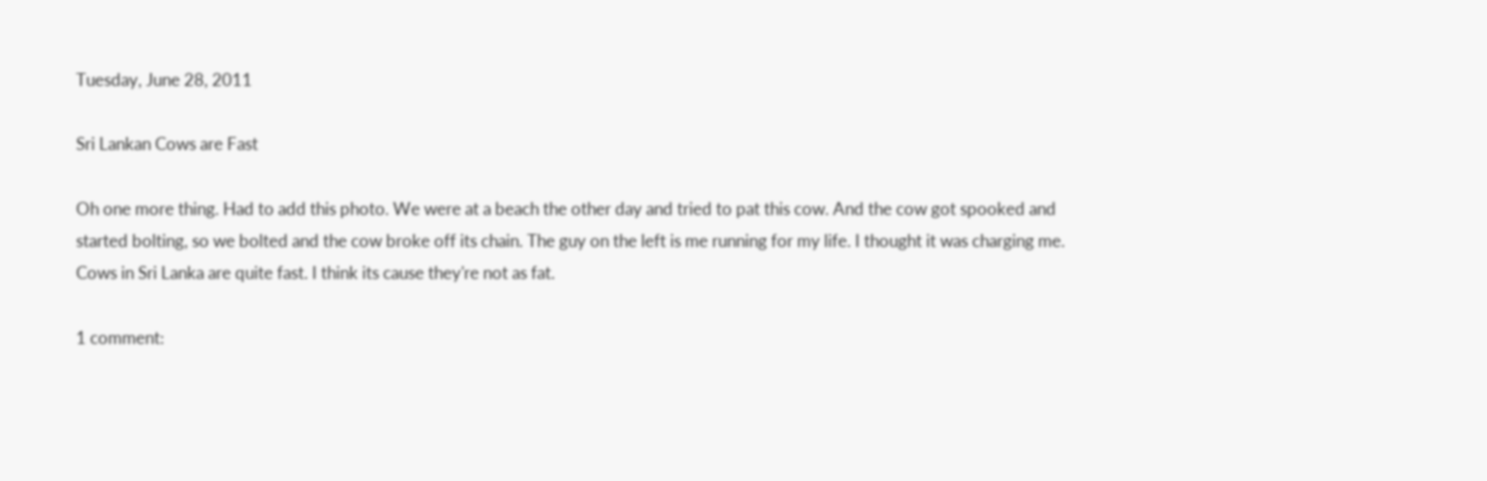Tuesday, June 28, 2011

Sri Lankan Cows are Fast

Oh one more thing. Had to add this photo. We were at a beach the other day and tried to pat this cow. And the cow got spooked and started bolting, so we bolted and the cow broke off its chain. The guy on the left is me running for my life. I thought it was charging me. Cows in Sri Lanka are quite fast. I think its cause they're not as fat.

1 comment: